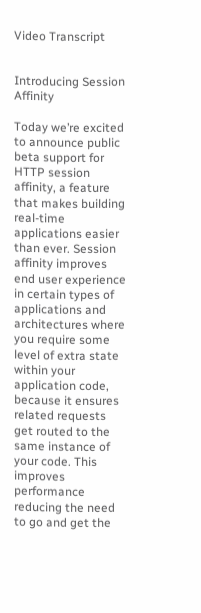Video Transcript


Introducing Session Affinity

Today we’re excited to announce public beta support for HTTP session affinity, a feature that makes building real-time applications easier than ever. Session affinity improves end user experience in certain types of applications and architectures where you require some level of extra state within your application code, because it ensures related requests get routed to the same instance of your code. This improves performance reducing the need to go and get the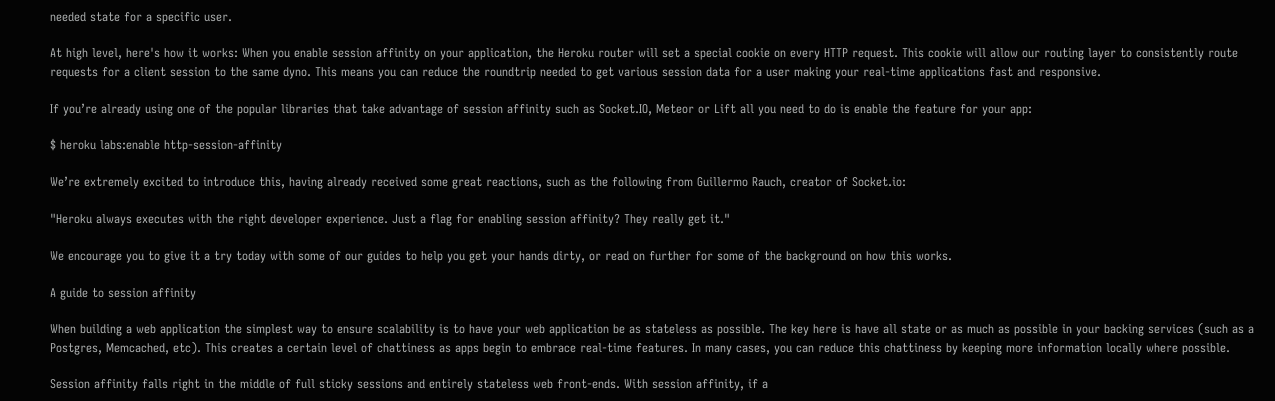needed state for a specific user.

At high level, here's how it works: When you enable session affinity on your application, the Heroku router will set a special cookie on every HTTP request. This cookie will allow our routing layer to consistently route requests for a client session to the same dyno. This means you can reduce the roundtrip needed to get various session data for a user making your real-time applications fast and responsive.

If you’re already using one of the popular libraries that take advantage of session affinity such as Socket.IO, Meteor or Lift all you need to do is enable the feature for your app:

$ heroku labs:enable http-session-affinity

We’re extremely excited to introduce this, having already received some great reactions, such as the following from Guillermo Rauch, creator of Socket.io:

"Heroku always executes with the right developer experience. Just a flag for enabling session affinity? They really get it."

We encourage you to give it a try today with some of our guides to help you get your hands dirty, or read on further for some of the background on how this works.

A guide to session affinity

When building a web application the simplest way to ensure scalability is to have your web application be as stateless as possible. The key here is have all state or as much as possible in your backing services (such as a Postgres, Memcached, etc). This creates a certain level of chattiness as apps begin to embrace real-time features. In many cases, you can reduce this chattiness by keeping more information locally where possible.

Session affinity falls right in the middle of full sticky sessions and entirely stateless web front-ends. With session affinity, if a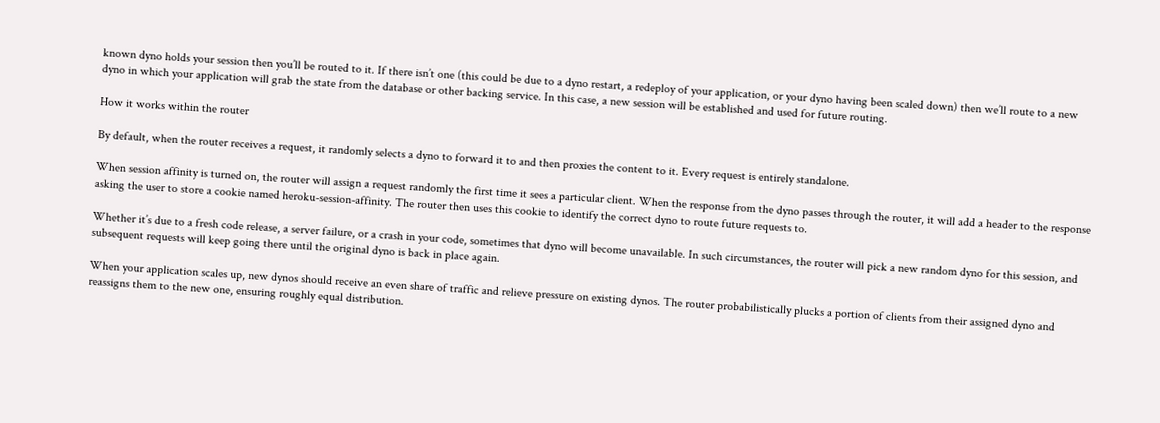known dyno holds your session then you’ll be routed to it. If there isn’t one (this could be due to a dyno restart, a redeploy of your application, or your dyno having been scaled down) then we’ll route to a new dyno in which your application will grab the state from the database or other backing service. In this case, a new session will be established and used for future routing.

How it works within the router

By default, when the router receives a request, it randomly selects a dyno to forward it to and then proxies the content to it. Every request is entirely standalone.

When session affinity is turned on, the router will assign a request randomly the first time it sees a particular client. When the response from the dyno passes through the router, it will add a header to the response asking the user to store a cookie named heroku-session-affinity. The router then uses this cookie to identify the correct dyno to route future requests to.

Whether it’s due to a fresh code release, a server failure, or a crash in your code, sometimes that dyno will become unavailable. In such circumstances, the router will pick a new random dyno for this session, and subsequent requests will keep going there until the original dyno is back in place again.

When your application scales up, new dynos should receive an even share of traffic and relieve pressure on existing dynos. The router probabilistically plucks a portion of clients from their assigned dyno and reassigns them to the new one, ensuring roughly equal distribution.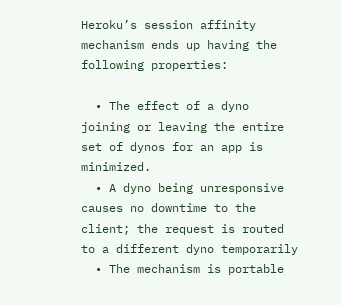Heroku’s session affinity mechanism ends up having the following properties:

  • The effect of a dyno joining or leaving the entire set of dynos for an app is minimized.
  • A dyno being unresponsive causes no downtime to the client; the request is routed to a different dyno temporarily
  • The mechanism is portable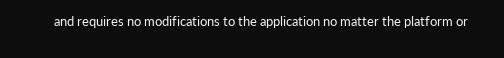and requires no modifications to the application no matter the platform or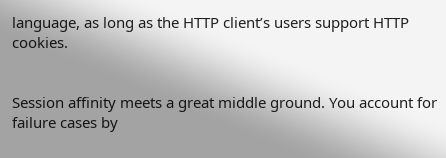language, as long as the HTTP client’s users support HTTP cookies.


Session affinity meets a great middle ground. You account for failure cases by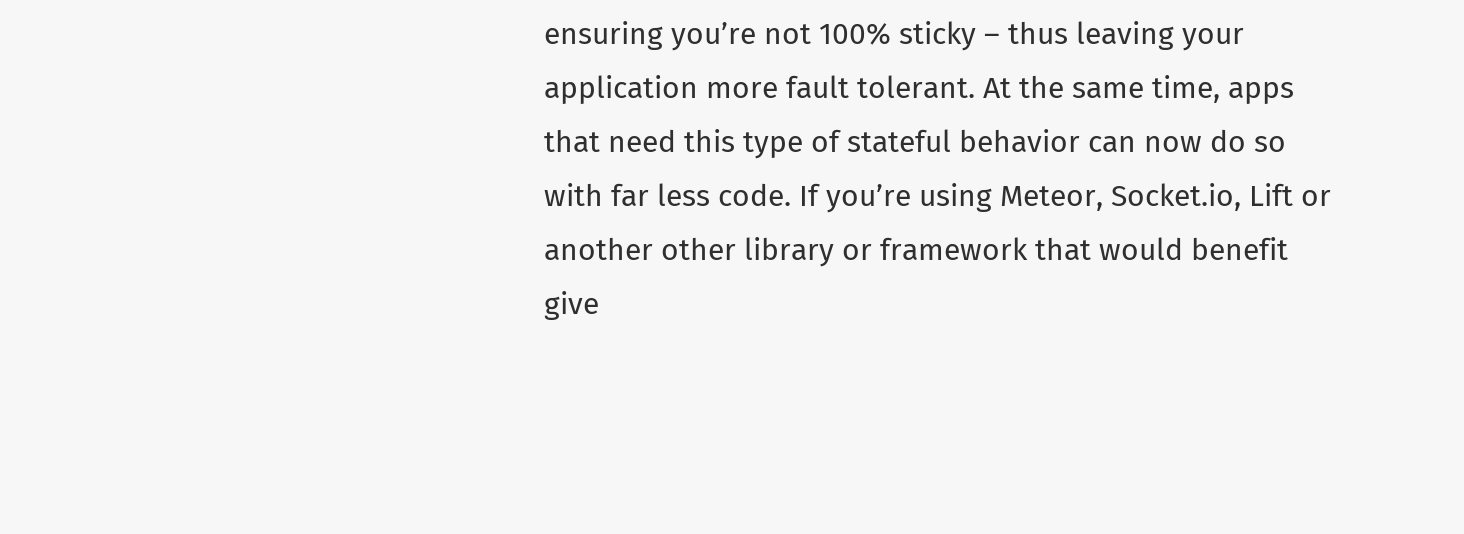ensuring you’re not 100% sticky – thus leaving your application more fault tolerant. At the same time, apps that need this type of stateful behavior can now do so with far less code. If you’re using Meteor, Socket.io, Lift or another other library or framework that would benefit give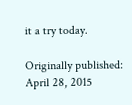it a try today.

Originally published: April 28, 2015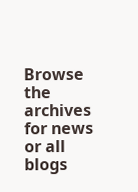Browse the archives for news or all blogs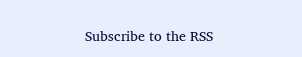Subscribe to the RSS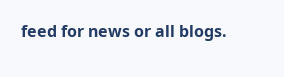feed for news or all blogs.